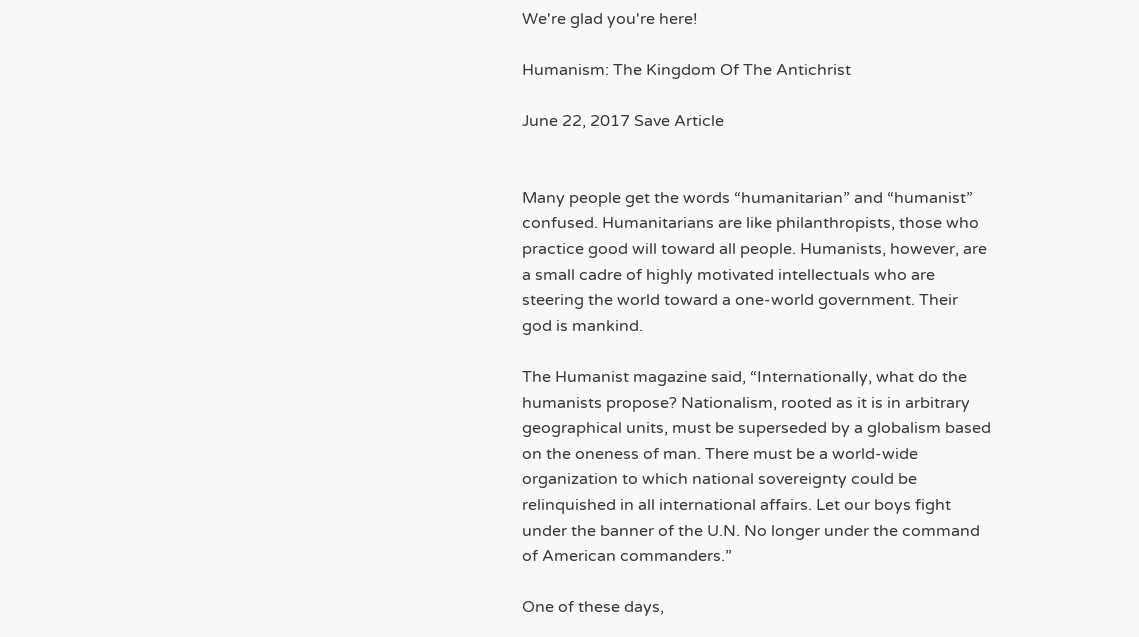We're glad you're here!

Humanism: The Kingdom Of The Antichrist

June 22, 2017 Save Article


Many people get the words “humanitarian” and “humanist” confused. Humanitarians are like philanthropists, those who practice good will toward all people. Humanists, however, are a small cadre of highly motivated intellectuals who are steering the world toward a one-world government. Their god is mankind.

The Humanist magazine said, “Internationally, what do the humanists propose? Nationalism, rooted as it is in arbitrary geographical units, must be superseded by a globalism based on the oneness of man. There must be a world-wide organization to which national sovereignty could be relinquished in all international affairs. Let our boys fight under the banner of the U.N. No longer under the command of American commanders.”

One of these days,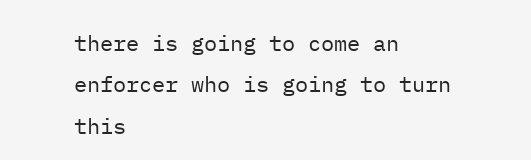there is going to come an enforcer who is going to turn this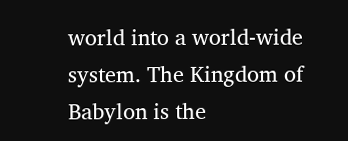world into a world-wide system. The Kingdom of Babylon is the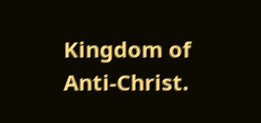Kingdom of Anti-Christ.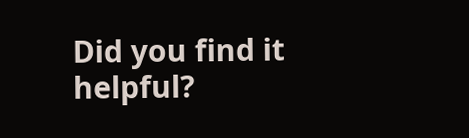Did you find it helpful?